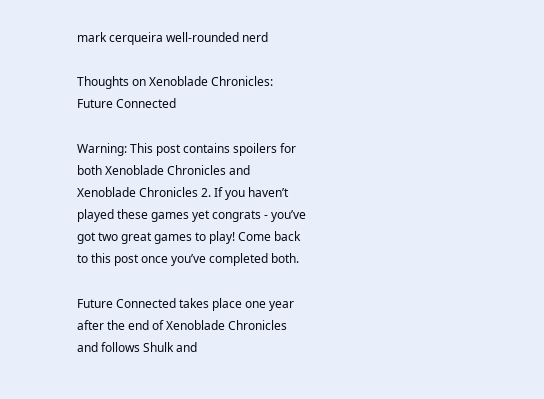mark cerqueira well-rounded nerd

Thoughts on Xenoblade Chronicles: Future Connected

Warning: This post contains spoilers for both Xenoblade Chronicles and Xenoblade Chronicles 2. If you haven’t played these games yet congrats - you’ve got two great games to play! Come back to this post once you’ve completed both.

Future Connected takes place one year after the end of Xenoblade Chronicles and follows Shulk and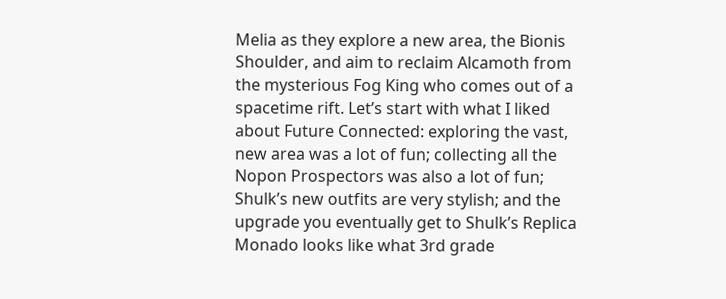Melia as they explore a new area, the Bionis Shoulder, and aim to reclaim Alcamoth from the mysterious Fog King who comes out of a spacetime rift. Let’s start with what I liked about Future Connected: exploring the vast, new area was a lot of fun; collecting all the Nopon Prospectors was also a lot of fun; Shulk’s new outfits are very stylish; and the upgrade you eventually get to Shulk’s Replica Monado looks like what 3rd grade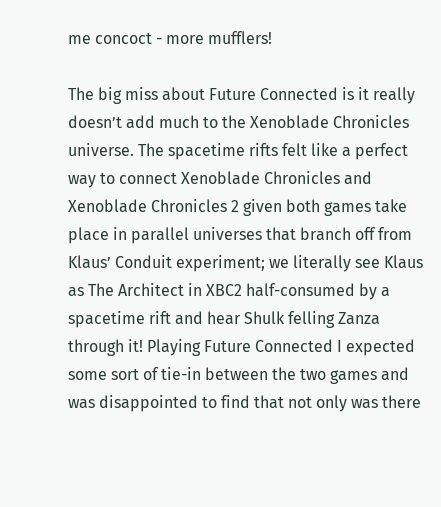me concoct - more mufflers!

The big miss about Future Connected is it really doesn’t add much to the Xenoblade Chronicles universe. The spacetime rifts felt like a perfect way to connect Xenoblade Chronicles and Xenoblade Chronicles 2 given both games take place in parallel universes that branch off from Klaus’ Conduit experiment; we literally see Klaus as The Architect in XBC2 half-consumed by a spacetime rift and hear Shulk felling Zanza through it! Playing Future Connected I expected some sort of tie-in between the two games and was disappointed to find that not only was there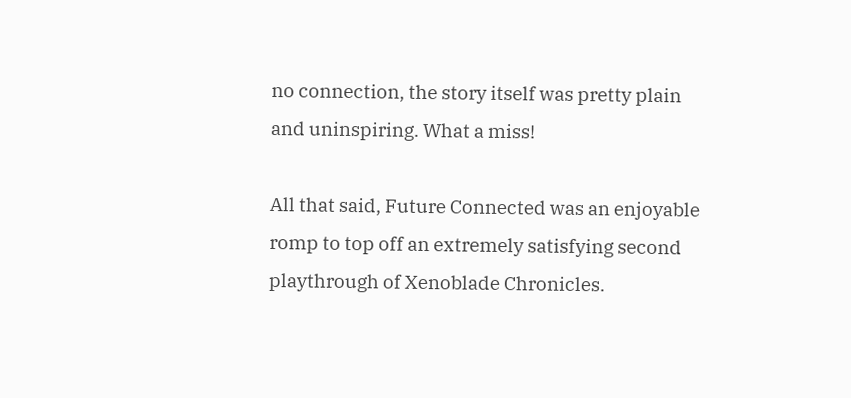no connection, the story itself was pretty plain and uninspiring. What a miss!

All that said, Future Connected was an enjoyable romp to top off an extremely satisfying second playthrough of Xenoblade Chronicles.